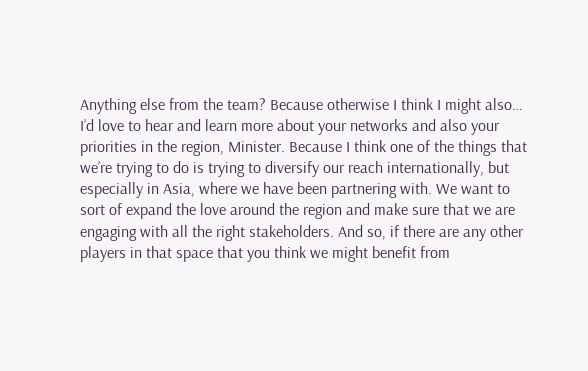Anything else from the team? Because otherwise I think I might also… I’d love to hear and learn more about your networks and also your priorities in the region, Minister. Because I think one of the things that we’re trying to do is trying to diversify our reach internationally, but especially in Asia, where we have been partnering with. We want to sort of expand the love around the region and make sure that we are engaging with all the right stakeholders. And so, if there are any other players in that space that you think we might benefit from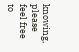knowing, please feel free to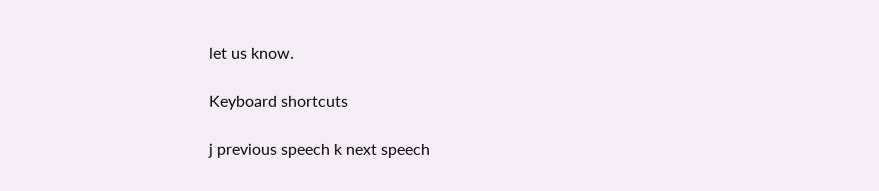let us know.

Keyboard shortcuts

j previous speech k next speech